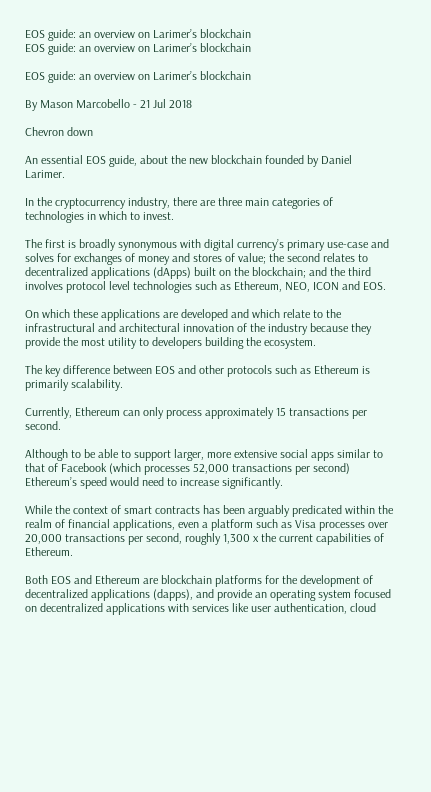EOS guide: an overview on Larimer’s blockchain
EOS guide: an overview on Larimer’s blockchain

EOS guide: an overview on Larimer’s blockchain

By Mason Marcobello - 21 Jul 2018

Chevron down

An essential EOS guide, about the new blockchain founded by Daniel Larimer.

In the cryptocurrency industry, there are three main categories of technologies in which to invest.

The first is broadly synonymous with digital currency’s primary use-case and solves for exchanges of money and stores of value; the second relates to decentralized applications (dApps) built on the blockchain; and the third involves protocol level technologies such as Ethereum, NEO, ICON and EOS.

On which these applications are developed and which relate to the infrastructural and architectural innovation of the industry because they provide the most utility to developers building the ecosystem.

The key difference between EOS and other protocols such as Ethereum is primarily scalability.

Currently, Ethereum can only process approximately 15 transactions per second.

Although to be able to support larger, more extensive social apps similar to that of Facebook (which processes 52,000 transactions per second) Ethereum’s speed would need to increase significantly.

While the context of smart contracts has been arguably predicated within the realm of financial applications, even a platform such as Visa processes over 20,000 transactions per second, roughly 1,300 x the current capabilities of Ethereum.

Both EOS and Ethereum are blockchain platforms for the development of decentralized applications (dapps), and provide an operating system focused on decentralized applications with services like user authentication, cloud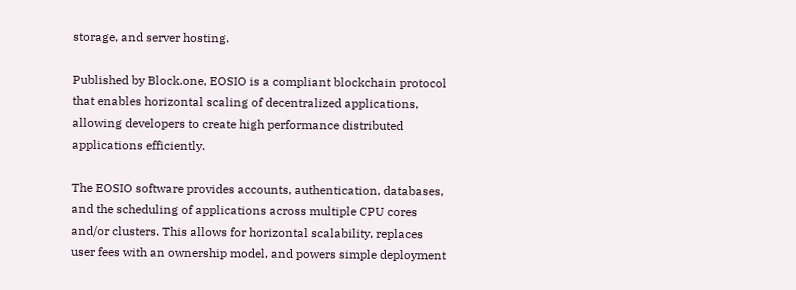storage, and server hosting.

Published by Block.one, EOSIO is a compliant blockchain protocol that enables horizontal scaling of decentralized applications, allowing developers to create high performance distributed applications efficiently.

The EOSIO software provides accounts, authentication, databases, and the scheduling of applications across multiple CPU cores and/or clusters. This allows for horizontal scalability, replaces user fees with an ownership model, and powers simple deployment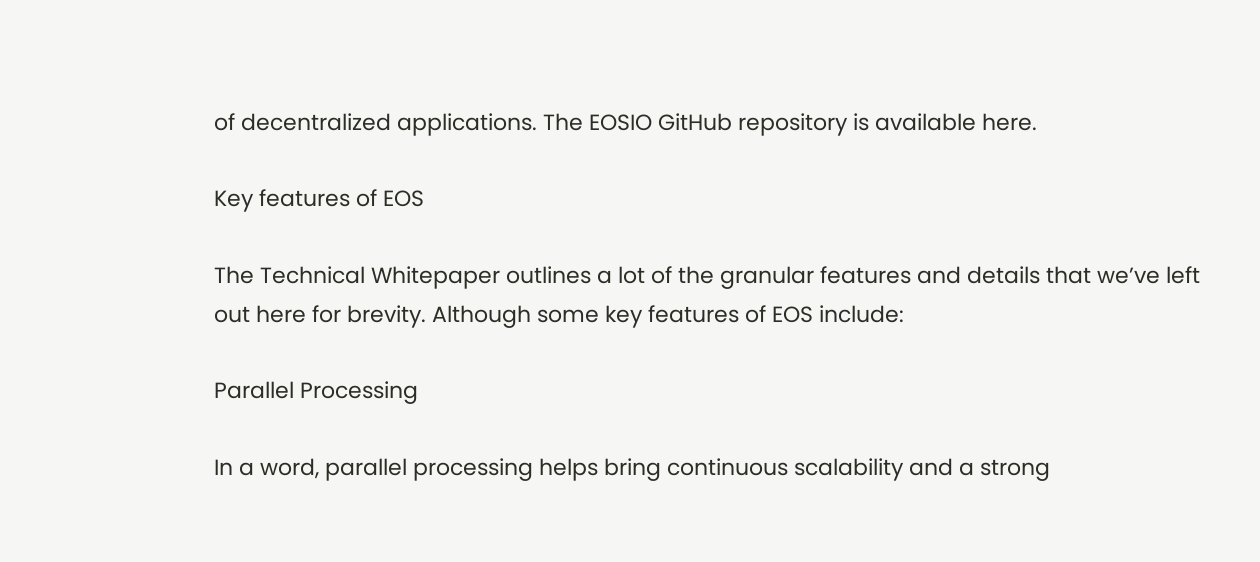of decentralized applications. The EOSIO GitHub repository is available here.

Key features of EOS

The Technical Whitepaper outlines a lot of the granular features and details that we’ve left out here for brevity. Although some key features of EOS include:

Parallel Processing

In a word, parallel processing helps bring continuous scalability and a strong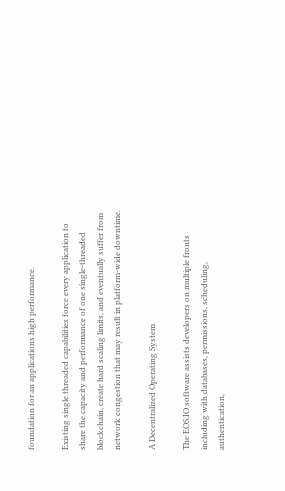foundation for an applications high performance.

Existing single threaded capabilities force every application to share the capacity and performance of one single-threaded blockchain, create hard scaling limits, and eventually suffer from network congestion that may result in platform-wide downtime.

A Decentralized Operating System

The EOS.IO software assists developers on multiple fronts including with databases, permissions, scheduling, authentication,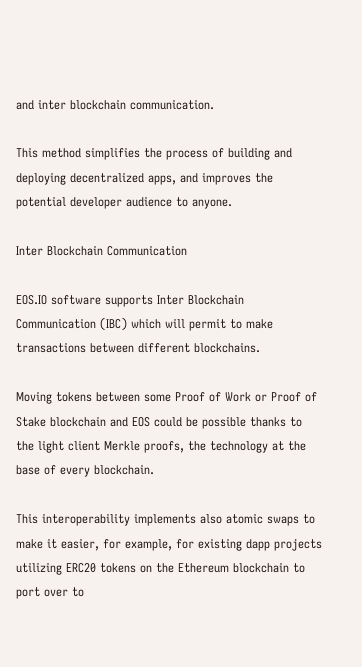and inter blockchain communication.

This method simplifies the process of building and deploying decentralized apps, and improves the potential developer audience to anyone.

Inter Blockchain Communication

EOS.IO software supports Inter Blockchain Communication (IBC) which will permit to make transactions between different blockchains.

Moving tokens between some Proof of Work or Proof of Stake blockchain and EOS could be possible thanks to the light client Merkle proofs, the technology at the base of every blockchain.

This interoperability implements also atomic swaps to make it easier, for example, for existing dapp projects utilizing ERC20 tokens on the Ethereum blockchain to port over to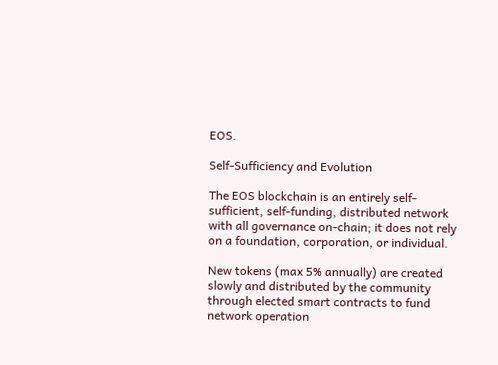EOS.

Self-Sufficiency and Evolution

The EOS blockchain is an entirely self-sufficient, self-funding, distributed network with all governance on-chain; it does not rely on a foundation, corporation, or individual.

New tokens (max 5% annually) are created slowly and distributed by the community through elected smart contracts to fund network operation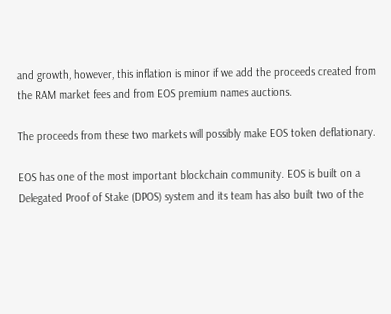and growth, however, this inflation is minor if we add the proceeds created from the RAM market fees and from EOS premium names auctions.

The proceeds from these two markets will possibly make EOS token deflationary.

EOS has one of the most important blockchain community. EOS is built on a Delegated Proof of Stake (DPOS) system and its team has also built two of the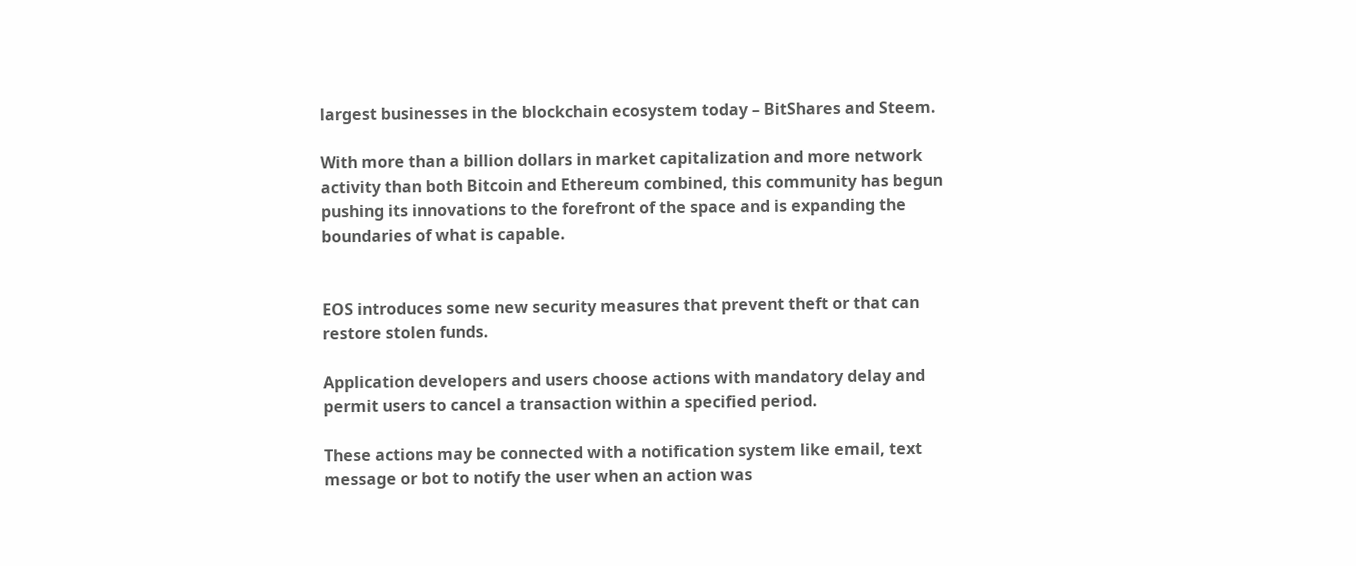largest businesses in the blockchain ecosystem today – BitShares and Steem.

With more than a billion dollars in market capitalization and more network activity than both Bitcoin and Ethereum combined, this community has begun pushing its innovations to the forefront of the space and is expanding the boundaries of what is capable.


EOS introduces some new security measures that prevent theft or that can restore stolen funds.

Application developers and users choose actions with mandatory delay and permit users to cancel a transaction within a specified period.

These actions may be connected with a notification system like email, text message or bot to notify the user when an action was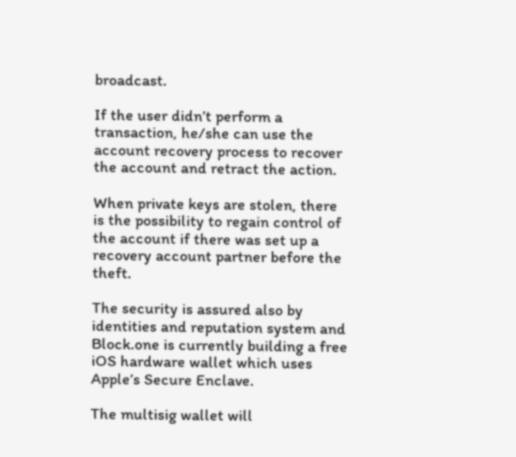broadcast.

If the user didn’t perform a transaction, he/she can use the account recovery process to recover the account and retract the action.

When private keys are stolen, there is the possibility to regain control of the account if there was set up a recovery account partner before the theft.

The security is assured also by identities and reputation system and Block.one is currently building a free iOS hardware wallet which uses Apple’s Secure Enclave.

The multisig wallet will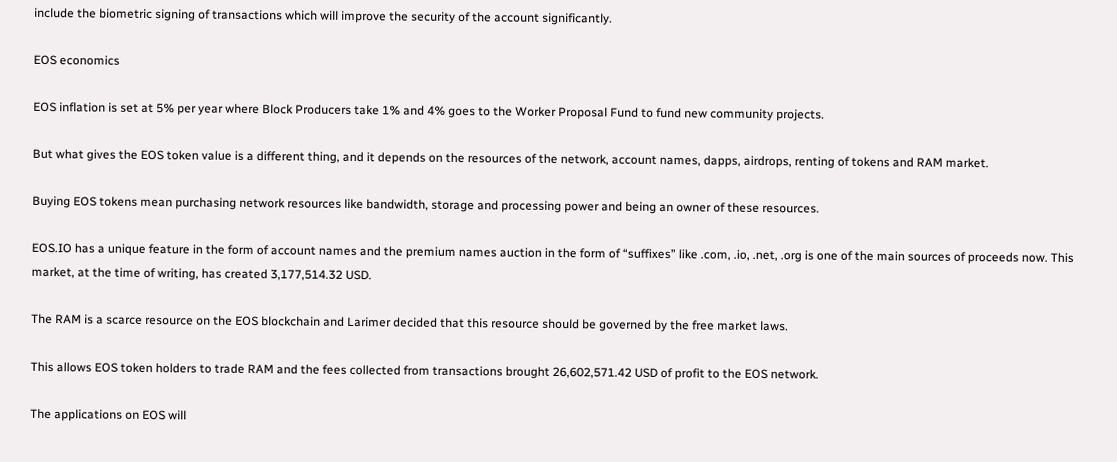include the biometric signing of transactions which will improve the security of the account significantly.

EOS economics

EOS inflation is set at 5% per year where Block Producers take 1% and 4% goes to the Worker Proposal Fund to fund new community projects.

But what gives the EOS token value is a different thing, and it depends on the resources of the network, account names, dapps, airdrops, renting of tokens and RAM market.

Buying EOS tokens mean purchasing network resources like bandwidth, storage and processing power and being an owner of these resources.

EOS.IO has a unique feature in the form of account names and the premium names auction in the form of “suffixes” like .com, .io, .net, .org is one of the main sources of proceeds now. This market, at the time of writing, has created 3,177,514.32 USD.

The RAM is a scarce resource on the EOS blockchain and Larimer decided that this resource should be governed by the free market laws.

This allows EOS token holders to trade RAM and the fees collected from transactions brought 26,602,571.42 USD of profit to the EOS network.

The applications on EOS will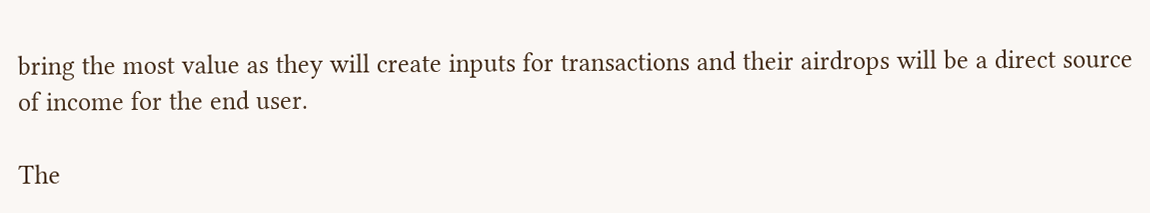bring the most value as they will create inputs for transactions and their airdrops will be a direct source of income for the end user.

The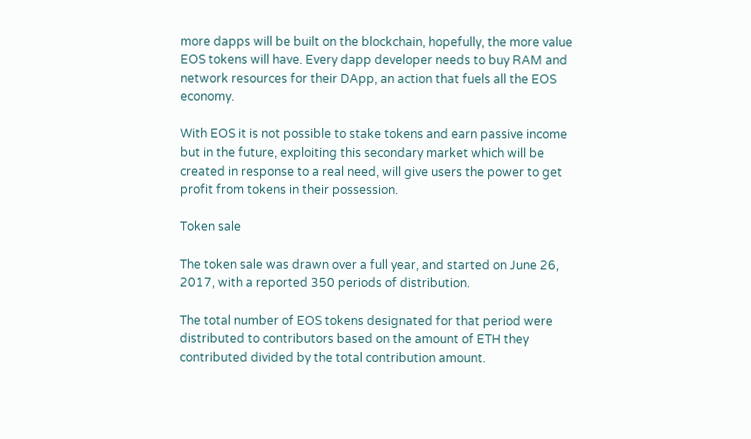more dapps will be built on the blockchain, hopefully, the more value EOS tokens will have. Every dapp developer needs to buy RAM and network resources for their DApp, an action that fuels all the EOS economy.

With EOS it is not possible to stake tokens and earn passive income but in the future, exploiting this secondary market which will be created in response to a real need, will give users the power to get profit from tokens in their possession.

Token sale

The token sale was drawn over a full year, and started on June 26, 2017, with a reported 350 periods of distribution.

The total number of EOS tokens designated for that period were distributed to contributors based on the amount of ETH they contributed divided by the total contribution amount.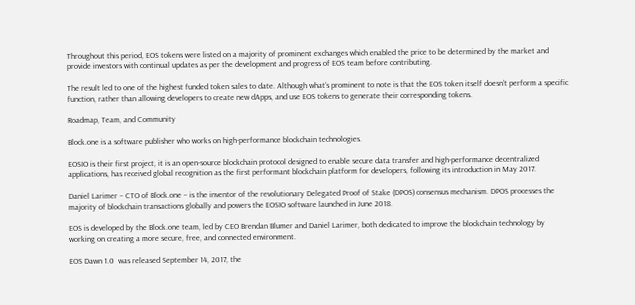Throughout this period, EOS tokens were listed on a majority of prominent exchanges which enabled the price to be determined by the market and provide investors with continual updates as per the development and progress of EOS team before contributing.

The result led to one of the highest funded token sales to date. Although what’s prominent to note is that the EOS token itself doesn’t perform a specific function, rather than allowing developers to create new dApps, and use EOS tokens to generate their corresponding tokens.

Roadmap, Team, and Community

Block.one is a software publisher who works on high-performance blockchain technologies.

EOSIO is their first project, it is an open-source blockchain protocol designed to enable secure data transfer and high-performance decentralized applications, has received global recognition as the first performant blockchain platform for developers, following its introduction in May 2017.

Daniel Larimer – CTO of Block.one – is the inventor of the revolutionary Delegated Proof of Stake (DPOS) consensus mechanism. DPOS processes the majority of blockchain transactions globally and powers the EOSIO software launched in June 2018.

EOS is developed by the Block.one team, led by CEO Brendan Blumer and Daniel Larimer, both dedicated to improve the blockchain technology by working on creating a more secure, free, and connected environment.

EOS Dawn 1.0  was released September 14, 2017, the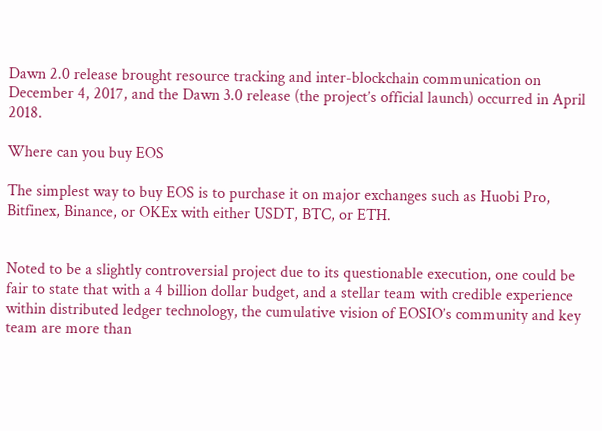Dawn 2.0 release brought resource tracking and inter-blockchain communication on December 4, 2017, and the Dawn 3.0 release (the project’s official launch) occurred in April 2018.

Where can you buy EOS

The simplest way to buy EOS is to purchase it on major exchanges such as Huobi Pro, Bitfinex, Binance, or OKEx with either USDT, BTC, or ETH.


Noted to be a slightly controversial project due to its questionable execution, one could be fair to state that with a 4 billion dollar budget, and a stellar team with credible experience within distributed ledger technology, the cumulative vision of EOSIO’s community and key team are more than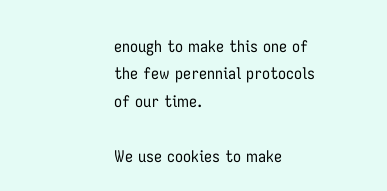enough to make this one of the few perennial protocols of our time.

We use cookies to make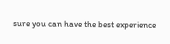sure you can have the best experience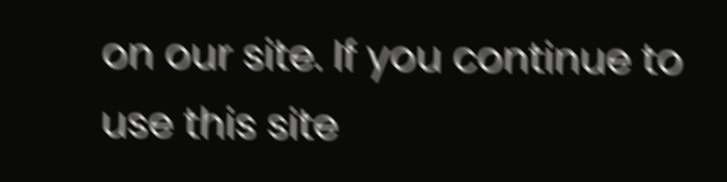on our site. If you continue to use this site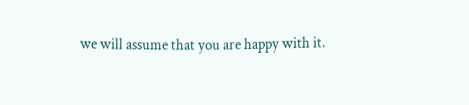we will assume that you are happy with it.